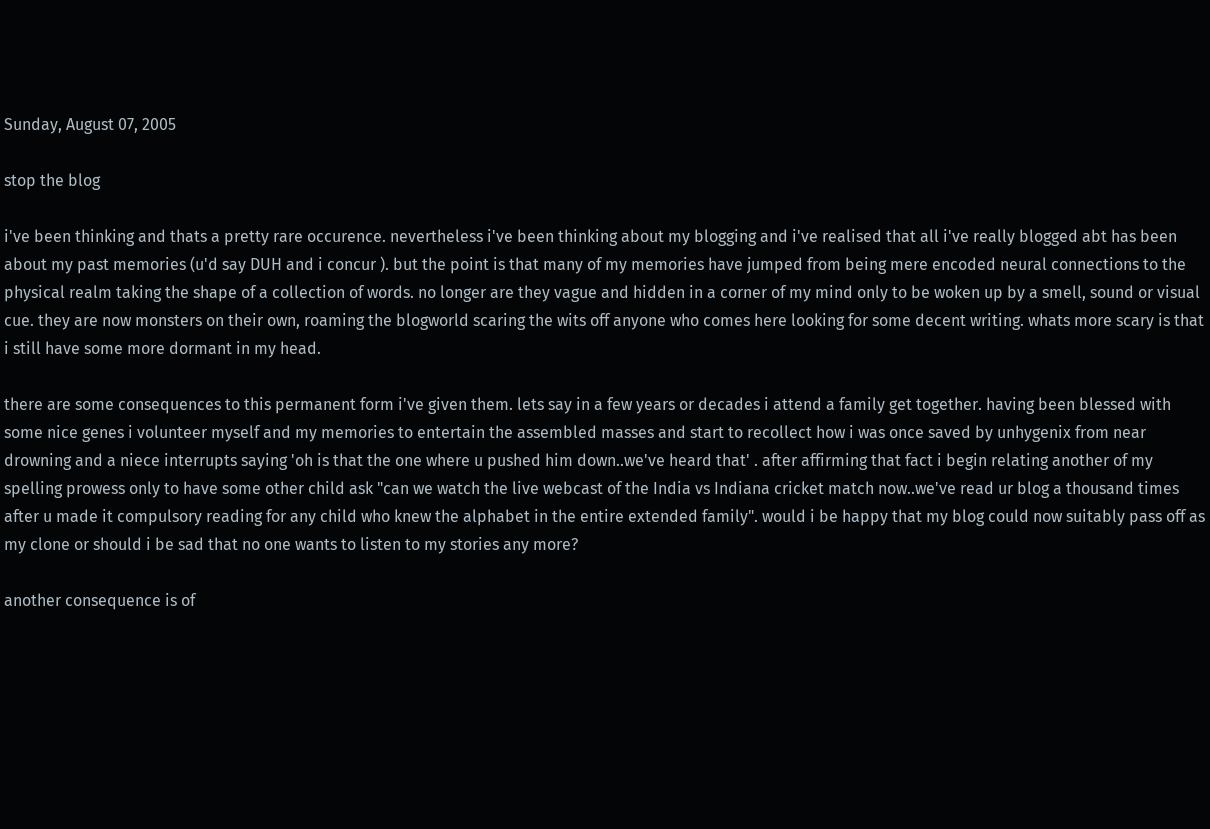Sunday, August 07, 2005

stop the blog

i've been thinking and thats a pretty rare occurence. nevertheless i've been thinking about my blogging and i've realised that all i've really blogged abt has been about my past memories (u'd say DUH and i concur ). but the point is that many of my memories have jumped from being mere encoded neural connections to the physical realm taking the shape of a collection of words. no longer are they vague and hidden in a corner of my mind only to be woken up by a smell, sound or visual cue. they are now monsters on their own, roaming the blogworld scaring the wits off anyone who comes here looking for some decent writing. whats more scary is that i still have some more dormant in my head.

there are some consequences to this permanent form i've given them. lets say in a few years or decades i attend a family get together. having been blessed with some nice genes i volunteer myself and my memories to entertain the assembled masses and start to recollect how i was once saved by unhygenix from near drowning and a niece interrupts saying 'oh is that the one where u pushed him down..we've heard that' . after affirming that fact i begin relating another of my spelling prowess only to have some other child ask "can we watch the live webcast of the India vs Indiana cricket match now..we've read ur blog a thousand times after u made it compulsory reading for any child who knew the alphabet in the entire extended family". would i be happy that my blog could now suitably pass off as my clone or should i be sad that no one wants to listen to my stories any more?

another consequence is of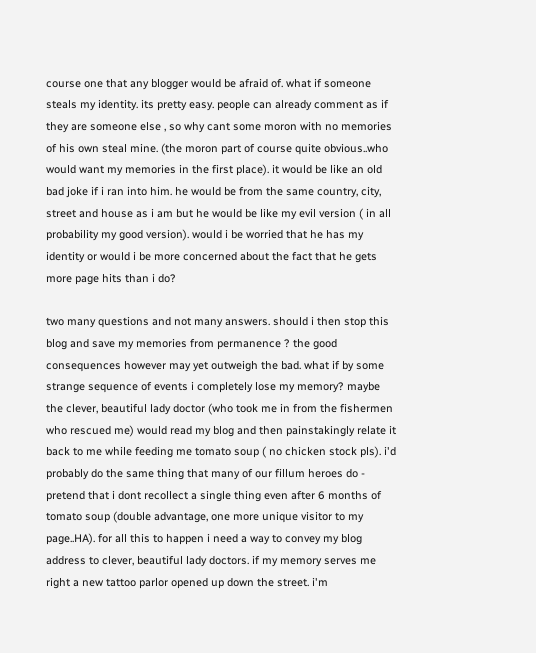course one that any blogger would be afraid of. what if someone steals my identity. its pretty easy. people can already comment as if they are someone else , so why cant some moron with no memories of his own steal mine. (the moron part of course quite obvious..who would want my memories in the first place). it would be like an old bad joke if i ran into him. he would be from the same country, city, street and house as i am but he would be like my evil version ( in all probability my good version). would i be worried that he has my identity or would i be more concerned about the fact that he gets more page hits than i do?

two many questions and not many answers. should i then stop this blog and save my memories from permanence ? the good consequences however may yet outweigh the bad. what if by some strange sequence of events i completely lose my memory? maybe the clever, beautiful lady doctor (who took me in from the fishermen who rescued me) would read my blog and then painstakingly relate it back to me while feeding me tomato soup ( no chicken stock pls). i'd probably do the same thing that many of our fillum heroes do - pretend that i dont recollect a single thing even after 6 months of tomato soup (double advantage, one more unique visitor to my page..HA). for all this to happen i need a way to convey my blog address to clever, beautiful lady doctors. if my memory serves me right a new tattoo parlor opened up down the street. i'm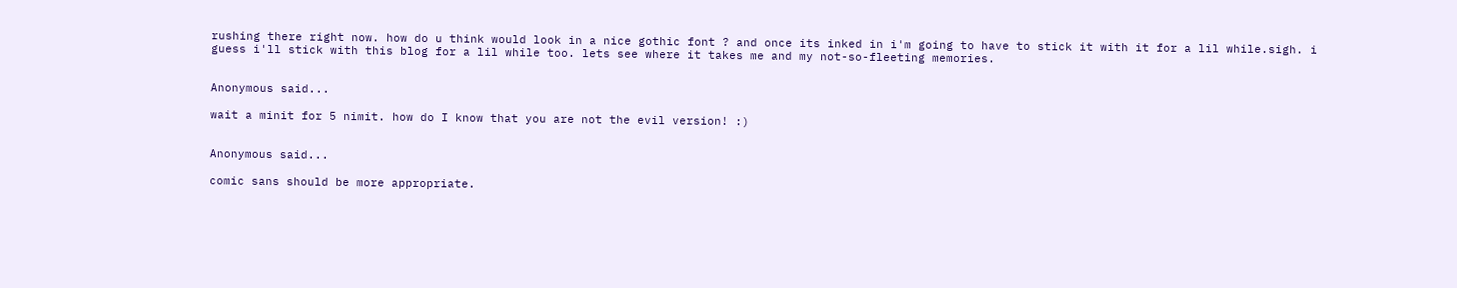rushing there right now. how do u think would look in a nice gothic font ? and once its inked in i'm going to have to stick it with it for a lil while.sigh. i guess i'll stick with this blog for a lil while too. lets see where it takes me and my not-so-fleeting memories.


Anonymous said...

wait a minit for 5 nimit. how do I know that you are not the evil version! :)


Anonymous said...

comic sans should be more appropriate.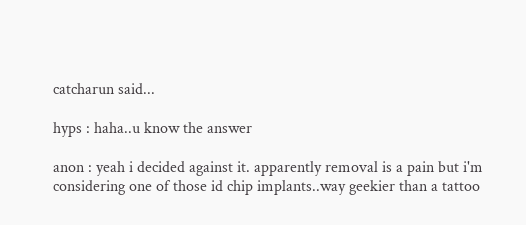catcharun said...

hyps : haha..u know the answer

anon : yeah i decided against it. apparently removal is a pain but i'm considering one of those id chip implants..way geekier than a tattoo